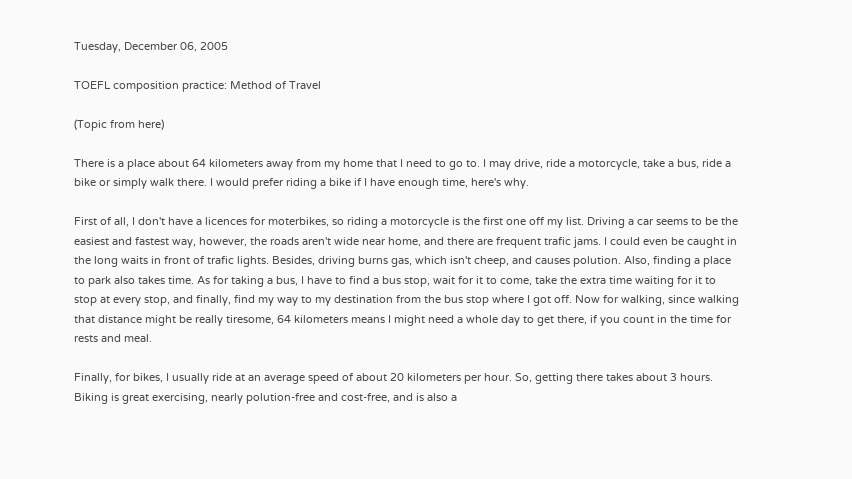Tuesday, December 06, 2005

TOEFL composition practice: Method of Travel

(Topic from here)

There is a place about 64 kilometers away from my home that I need to go to. I may drive, ride a motorcycle, take a bus, ride a bike or simply walk there. I would prefer riding a bike if I have enough time, here's why.

First of all, I don't have a licences for moterbikes, so riding a motorcycle is the first one off my list. Driving a car seems to be the easiest and fastest way, however, the roads aren't wide near home, and there are frequent trafic jams. I could even be caught in the long waits in front of trafic lights. Besides, driving burns gas, which isn't cheep, and causes polution. Also, finding a place to park also takes time. As for taking a bus, I have to find a bus stop, wait for it to come, take the extra time waiting for it to stop at every stop, and finally, find my way to my destination from the bus stop where I got off. Now for walking, since walking that distance might be really tiresome, 64 kilometers means I might need a whole day to get there, if you count in the time for rests and meal.

Finally, for bikes, I usually ride at an average speed of about 20 kilometers per hour. So, getting there takes about 3 hours. Biking is great exercising, nearly polution-free and cost-free, and is also a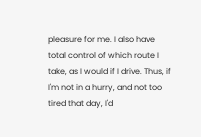pleasure for me. I also have total control of which route I take, as I would if I drive. Thus, if I'm not in a hurry, and not too tired that day, I'd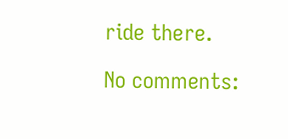ride there.

No comments: